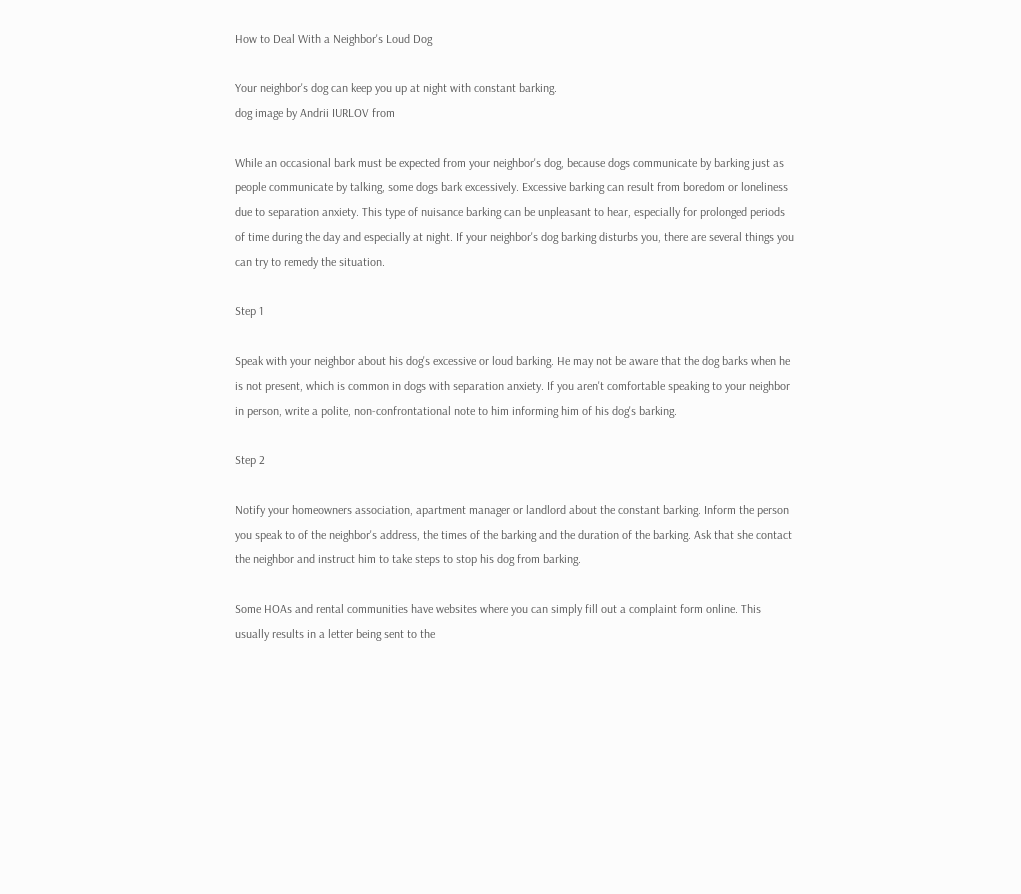How to Deal With a Neighbor's Loud Dog

Your neighbor's dog can keep you up at night with constant barking.
dog image by Andrii IURLOV from

While an occasional bark must be expected from your neighbor's dog, because dogs communicate by barking just as people communicate by talking, some dogs bark excessively. Excessive barking can result from boredom or loneliness due to separation anxiety. This type of nuisance barking can be unpleasant to hear, especially for prolonged periods of time during the day and especially at night. If your neighbor's dog barking disturbs you, there are several things you can try to remedy the situation.

Step 1

Speak with your neighbor about his dog's excessive or loud barking. He may not be aware that the dog barks when he is not present, which is common in dogs with separation anxiety. If you aren't comfortable speaking to your neighbor in person, write a polite, non-confrontational note to him informing him of his dog's barking.

Step 2

Notify your homeowners association, apartment manager or landlord about the constant barking. Inform the person you speak to of the neighbor's address, the times of the barking and the duration of the barking. Ask that she contact the neighbor and instruct him to take steps to stop his dog from barking.

Some HOAs and rental communities have websites where you can simply fill out a complaint form online. This usually results in a letter being sent to the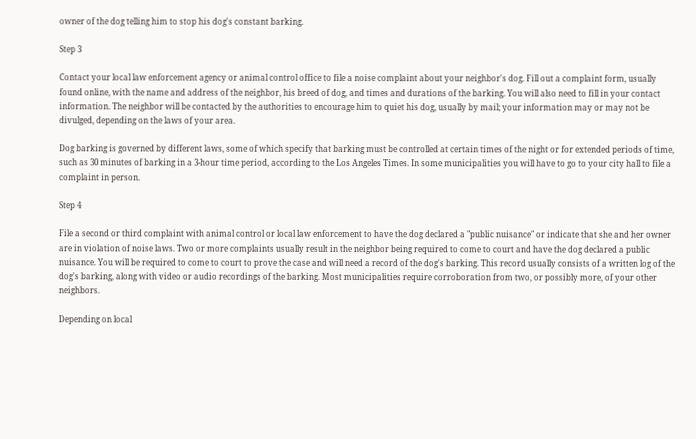owner of the dog telling him to stop his dog's constant barking.

Step 3

Contact your local law enforcement agency or animal control office to file a noise complaint about your neighbor's dog. Fill out a complaint form, usually found online, with the name and address of the neighbor, his breed of dog, and times and durations of the barking. You will also need to fill in your contact information. The neighbor will be contacted by the authorities to encourage him to quiet his dog, usually by mail; your information may or may not be divulged, depending on the laws of your area.

Dog barking is governed by different laws, some of which specify that barking must be controlled at certain times of the night or for extended periods of time, such as 30 minutes of barking in a 3-hour time period, according to the Los Angeles Times. In some municipalities you will have to go to your city hall to file a complaint in person.

Step 4

File a second or third complaint with animal control or local law enforcement to have the dog declared a "public nuisance" or indicate that she and her owner are in violation of noise laws. Two or more complaints usually result in the neighbor being required to come to court and have the dog declared a public nuisance. You will be required to come to court to prove the case and will need a record of the dog's barking. This record usually consists of a written log of the dog's barking, along with video or audio recordings of the barking. Most municipalities require corroboration from two, or possibly more, of your other neighbors.

Depending on local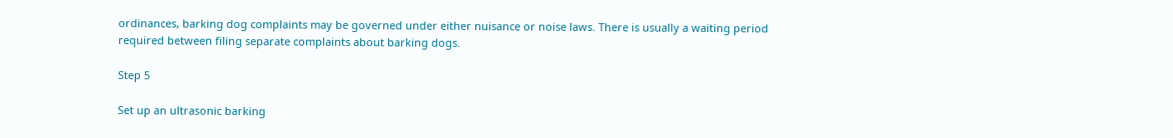ordinances, barking dog complaints may be governed under either nuisance or noise laws. There is usually a waiting period required between filing separate complaints about barking dogs.

Step 5

Set up an ultrasonic barking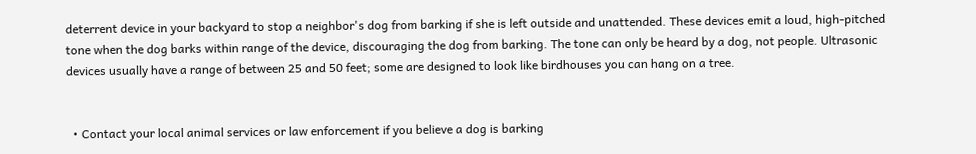deterrent device in your backyard to stop a neighbor's dog from barking if she is left outside and unattended. These devices emit a loud, high-pitched tone when the dog barks within range of the device, discouraging the dog from barking. The tone can only be heard by a dog, not people. Ultrasonic devices usually have a range of between 25 and 50 feet; some are designed to look like birdhouses you can hang on a tree.


  • Contact your local animal services or law enforcement if you believe a dog is barking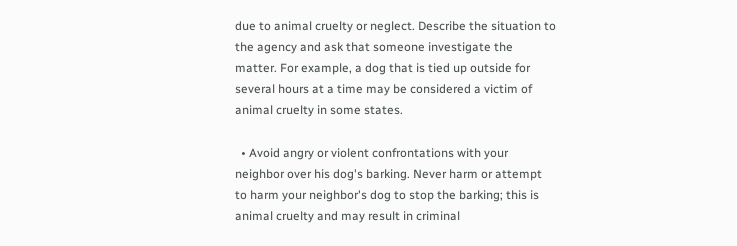due to animal cruelty or neglect. Describe the situation to the agency and ask that someone investigate the matter. For example, a dog that is tied up outside for several hours at a time may be considered a victim of animal cruelty in some states.

  • Avoid angry or violent confrontations with your neighbor over his dog's barking. Never harm or attempt to harm your neighbor's dog to stop the barking; this is animal cruelty and may result in criminal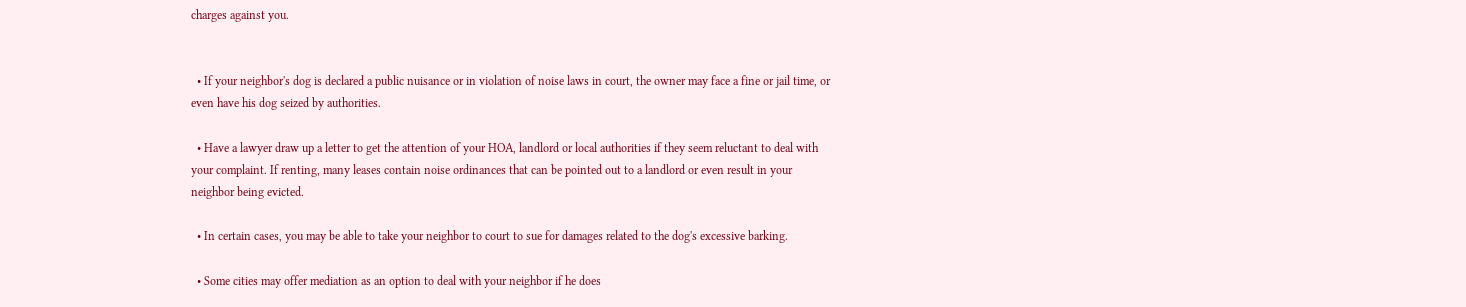charges against you.


  • If your neighbor's dog is declared a public nuisance or in violation of noise laws in court, the owner may face a fine or jail time, or even have his dog seized by authorities.

  • Have a lawyer draw up a letter to get the attention of your HOA, landlord or local authorities if they seem reluctant to deal with your complaint. If renting, many leases contain noise ordinances that can be pointed out to a landlord or even result in your neighbor being evicted.

  • In certain cases, you may be able to take your neighbor to court to sue for damages related to the dog's excessive barking.

  • Some cities may offer mediation as an option to deal with your neighbor if he does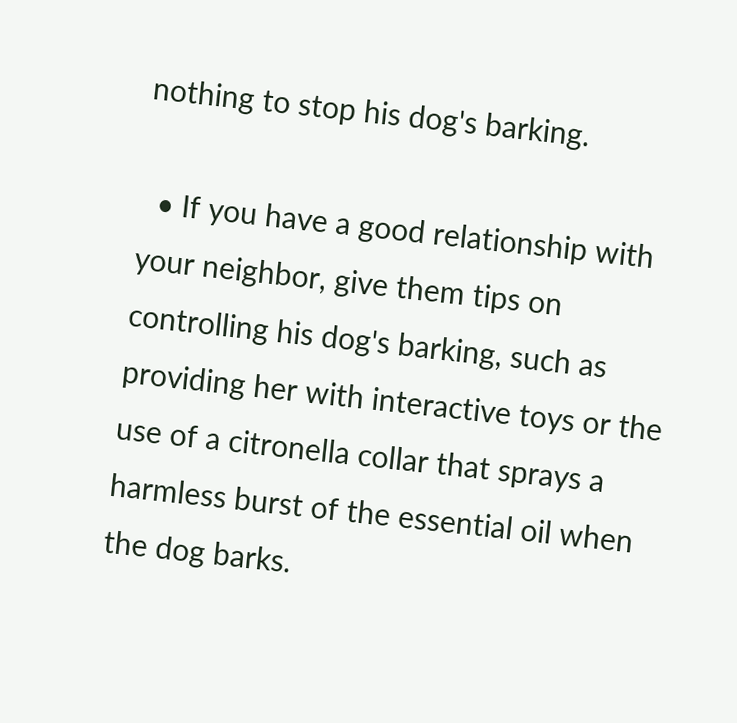nothing to stop his dog's barking.

  • If you have a good relationship with your neighbor, give them tips on controlling his dog's barking, such as providing her with interactive toys or the use of a citronella collar that sprays a harmless burst of the essential oil when the dog barks.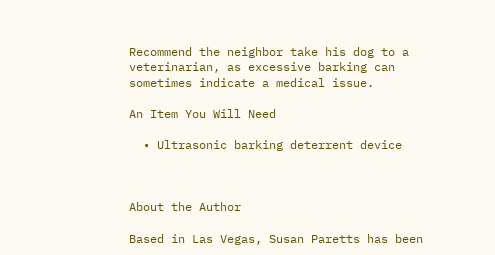Recommend the neighbor take his dog to a veterinarian, as excessive barking can sometimes indicate a medical issue.

An Item You Will Need

  • Ultrasonic barking deterrent device



About the Author

Based in Las Vegas, Susan Paretts has been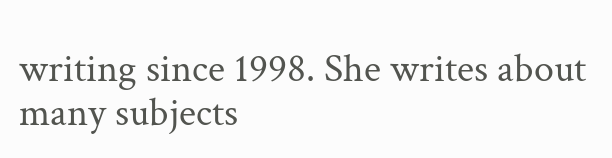writing since 1998. She writes about many subjects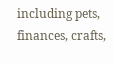including pets, finances, crafts,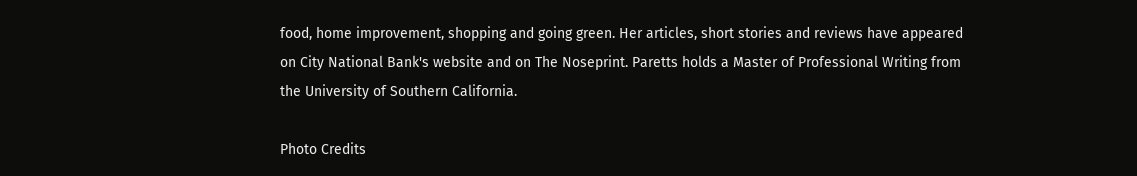food, home improvement, shopping and going green. Her articles, short stories and reviews have appeared on City National Bank's website and on The Noseprint. Paretts holds a Master of Professional Writing from the University of Southern California.

Photo Credits